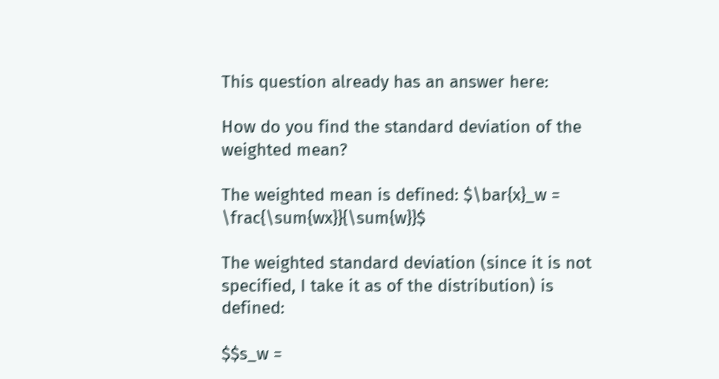This question already has an answer here:

How do you find the standard deviation of the weighted mean?

The weighted mean is defined: $\bar{x}_w = \frac{\sum{wx}}{\sum{w}}$

The weighted standard deviation (since it is not specified, I take it as of the distribution) is defined:

$$s_w =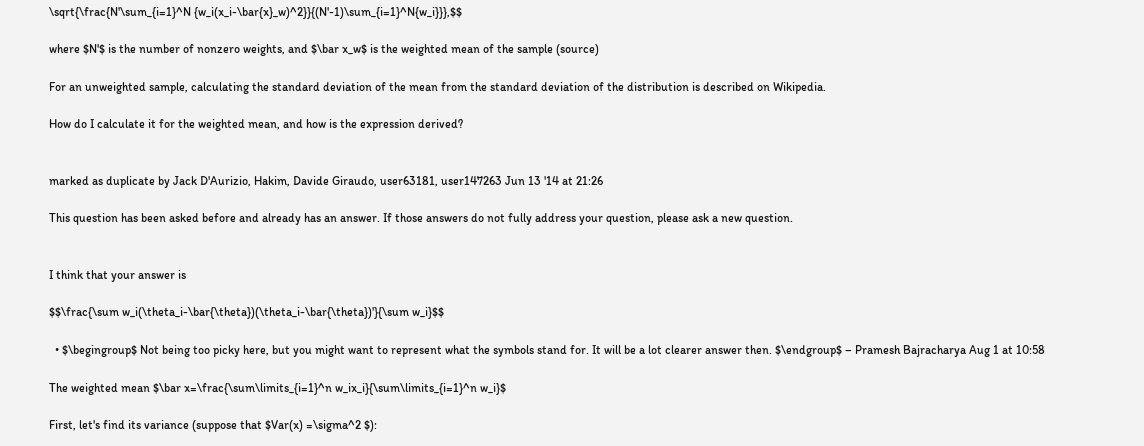\sqrt{\frac{N'\sum_{i=1}^N {w_i(x_i-\bar{x}_w)^2}}{(N'-1)\sum_{i=1}^N{w_i}}},$$

where $N'$ is the number of nonzero weights, and $\bar x_w$ is the weighted mean of the sample (source)

For an unweighted sample, calculating the standard deviation of the mean from the standard deviation of the distribution is described on Wikipedia.

How do I calculate it for the weighted mean, and how is the expression derived?


marked as duplicate by Jack D'Aurizio, Hakim, Davide Giraudo, user63181, user147263 Jun 13 '14 at 21:26

This question has been asked before and already has an answer. If those answers do not fully address your question, please ask a new question.


I think that your answer is

$$\frac{\sum w_i(\theta_i-\bar{\theta})(\theta_i-\bar{\theta})'}{\sum w_i}$$

  • $\begingroup$ Not being too picky here, but you might want to represent what the symbols stand for. It will be a lot clearer answer then. $\endgroup$ – Pramesh Bajracharya Aug 1 at 10:58

The weighted mean $\bar x=\frac{\sum\limits_{i=1}^n w_ix_i}{\sum\limits_{i=1}^n w_i}$

First, let's find its variance (suppose that $Var(x) =\sigma^2 $):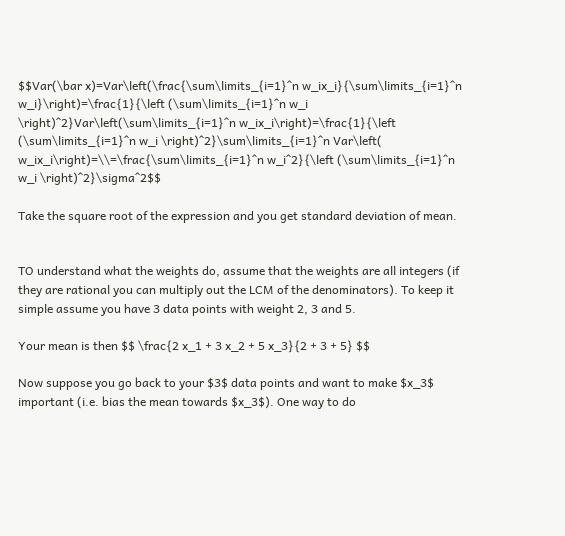$$Var(\bar x)=Var\left(\frac{\sum\limits_{i=1}^n w_ix_i}{\sum\limits_{i=1}^n w_i}\right)=\frac{1}{\left (\sum\limits_{i=1}^n w_i \right)^2}Var\left(\sum\limits_{i=1}^n w_ix_i\right)=\frac{1}{\left (\sum\limits_{i=1}^n w_i \right)^2}\sum\limits_{i=1}^n Var\left( w_ix_i\right)=\\=\frac{\sum\limits_{i=1}^n w_i^2}{\left (\sum\limits_{i=1}^n w_i \right)^2}\sigma^2$$

Take the square root of the expression and you get standard deviation of mean.


TO understand what the weights do, assume that the weights are all integers (if they are rational you can multiply out the LCM of the denominators). To keep it simple assume you have 3 data points with weight 2, 3 and 5.

Your mean is then $$ \frac{2 x_1 + 3 x_2 + 5 x_3}{2 + 3 + 5} $$

Now suppose you go back to your $3$ data points and want to make $x_3$ important (i.e. bias the mean towards $x_3$). One way to do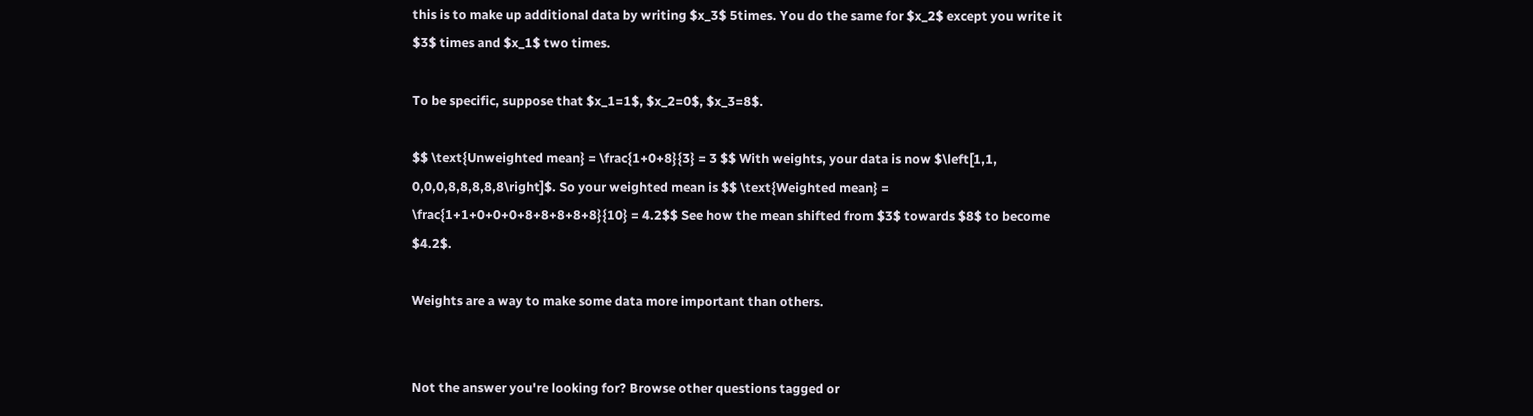this is to make up additional data by writing $x_3$ 5times. You do the same for $x_2$ except you write it $3$ times and $x_1$ two times.

To be specific, suppose that $x_1=1$, $x_2=0$, $x_3=8$.

$$ \text{Unweighted mean} = \frac{1+0+8}{3} = 3 $$ With weights, your data is now $\left[1,1, 0,0,0,8,8,8,8,8\right]$. So your weighted mean is $$ \text{Weighted mean} = \frac{1+1+0+0+0+8+8+8+8+8}{10} = 4.2$$ See how the mean shifted from $3$ towards $8$ to become $4.2$.

Weights are a way to make some data more important than others.


Not the answer you're looking for? Browse other questions tagged or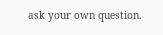ask your own question.